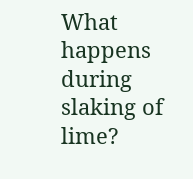What happens during slaking of lime?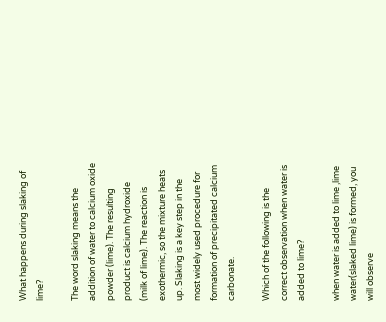What happens during slaking of lime?

The word slaking means the addition of water to calcium oxide powder (lime). The resulting product is calcium hydroxide (milk of lime). The reaction is exothermic, so the mixture heats up. Slaking is a key step in the most widely used procedure for formation of precipitated calcium carbonate.

Which of the following is the correct observation when water is added to lime?

when water is added to lime ,lime water(slaked lime) is formed, you will observe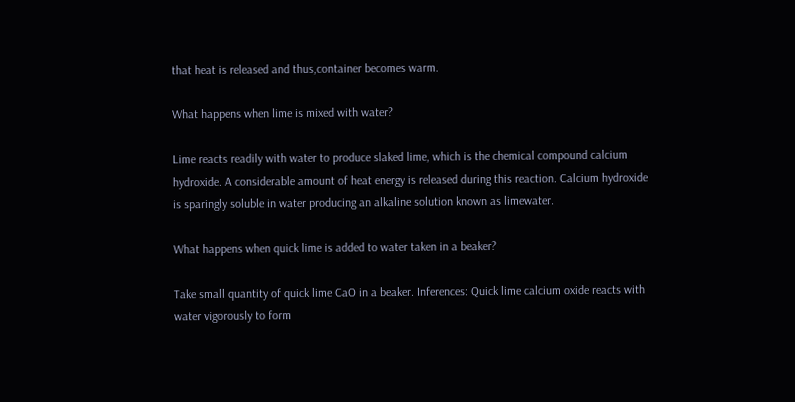that heat is released and thus,container becomes warm.

What happens when lime is mixed with water?

Lime reacts readily with water to produce slaked lime, which is the chemical compound calcium hydroxide. A considerable amount of heat energy is released during this reaction. Calcium hydroxide is sparingly soluble in water producing an alkaline solution known as limewater.

What happens when quick lime is added to water taken in a beaker?

Take small quantity of quick lime CaO in a beaker. Inferences: Quick lime calcium oxide reacts with water vigorously to form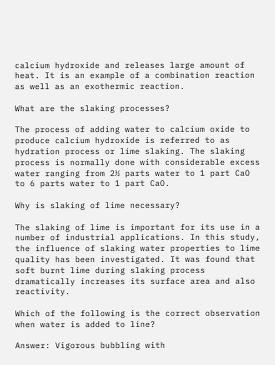calcium hydroxide and releases large amount of heat. It is an example of a combination reaction as well as an exothermic reaction.

What are the slaking processes?

The process of adding water to calcium oxide to produce calcium hydroxide is referred to as hydration process or lime slaking. The slaking process is normally done with considerable excess water ranging from 2½ parts water to 1 part CaO to 6 parts water to 1 part CaO.

Why is slaking of lime necessary?

The slaking of lime is important for its use in a number of industrial applications. In this study, the influence of slaking water properties to lime quality has been investigated. It was found that soft burnt lime during slaking process dramatically increases its surface area and also reactivity.

Which of the following is the correct observation when water is added to line?

Answer: Vigorous bubbling with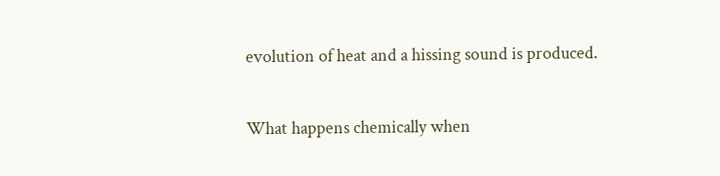evolution of heat and a hissing sound is produced.

What happens chemically when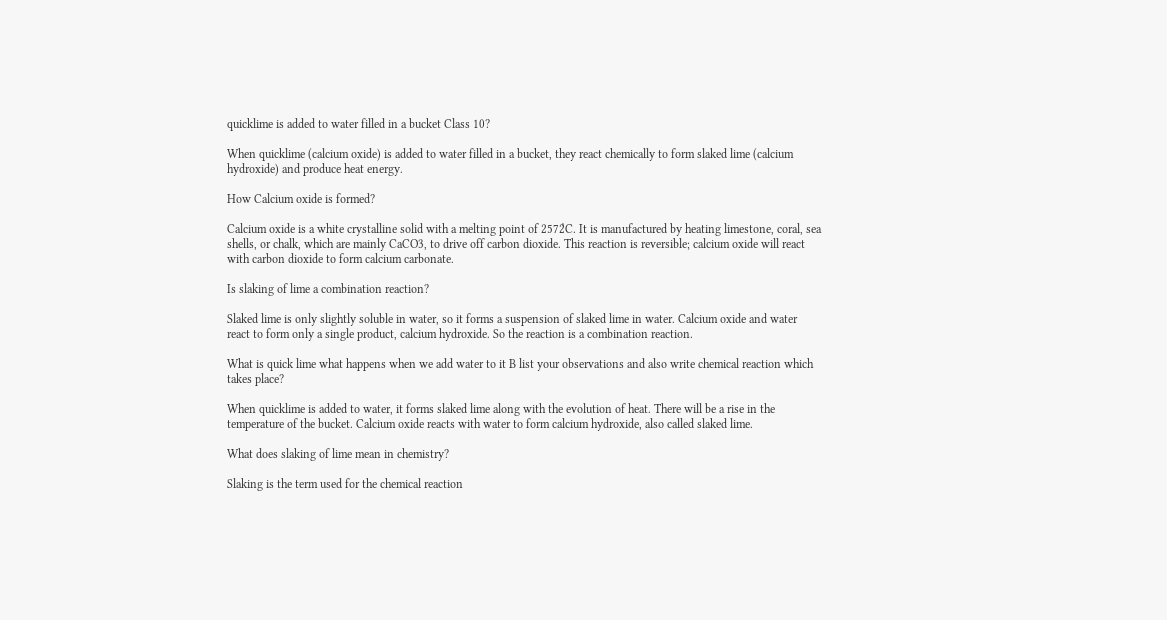quicklime is added to water filled in a bucket Class 10?

When quicklime (calcium oxide) is added to water filled in a bucket, they react chemically to form slaked lime (calcium hydroxide) and produce heat energy.

How Calcium oxide is formed?

Calcium oxide is a white crystalline solid with a melting point of 2572̊C. It is manufactured by heating limestone, coral, sea shells, or chalk, which are mainly CaCO3, to drive off carbon dioxide. This reaction is reversible; calcium oxide will react with carbon dioxide to form calcium carbonate.

Is slaking of lime a combination reaction?

Slaked lime is only slightly soluble in water, so it forms a suspension of slaked lime in water. Calcium oxide and water react to form only a single product, calcium hydroxide. So the reaction is a combination reaction.

What is quick lime what happens when we add water to it B list your observations and also write chemical reaction which takes place?

When quicklime is added to water, it forms slaked lime along with the evolution of heat. There will be a rise in the temperature of the bucket. Calcium oxide reacts with water to form calcium hydroxide, also called slaked lime.

What does slaking of lime mean in chemistry?

Slaking is the term used for the chemical reaction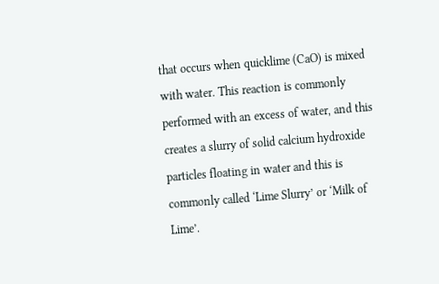that occurs when quicklime (CaO) is mixed with water. This reaction is commonly performed with an excess of water, and this creates a slurry of solid calcium hydroxide particles floating in water and this is commonly called ‘Lime Slurry’ or ‘Milk of Lime’.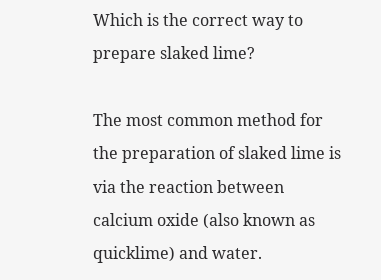Which is the correct way to prepare slaked lime?

The most common method for the preparation of slaked lime is via the reaction between calcium oxide (also known as quicklime) and water.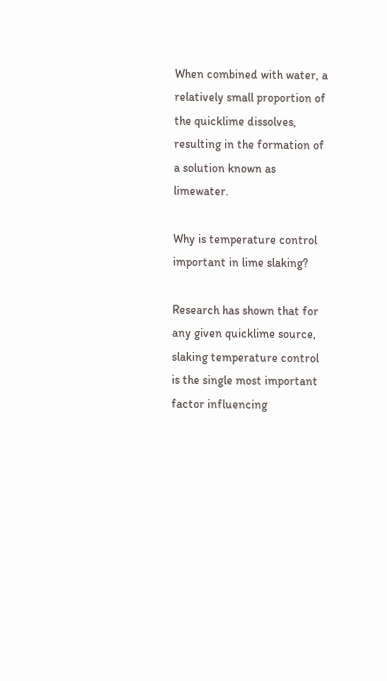When combined with water, a relatively small proportion of the quicklime dissolves, resulting in the formation of a solution known as limewater.

Why is temperature control important in lime slaking?

Research has shown that for any given quicklime source, slaking temperature control is the single most important factor influencing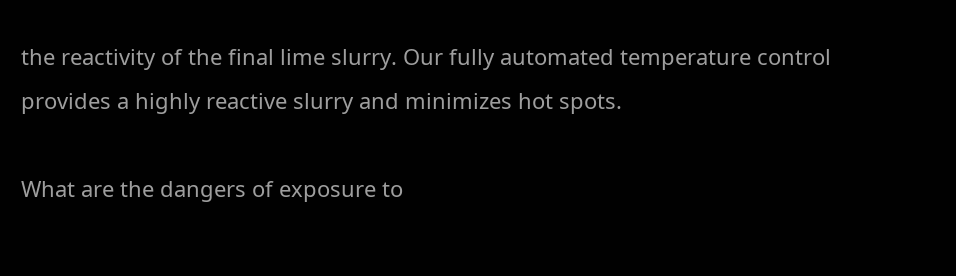the reactivity of the final lime slurry. Our fully automated temperature control provides a highly reactive slurry and minimizes hot spots.

What are the dangers of exposure to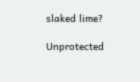slaked lime?

Unprotected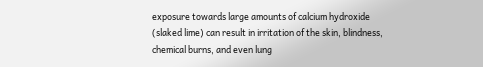exposure towards large amounts of calcium hydroxide (slaked lime) can result in irritation of the skin, blindness, chemical burns, and even lung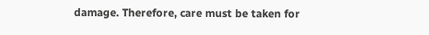damage. Therefore, care must be taken for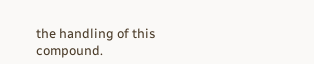the handling of this compound.